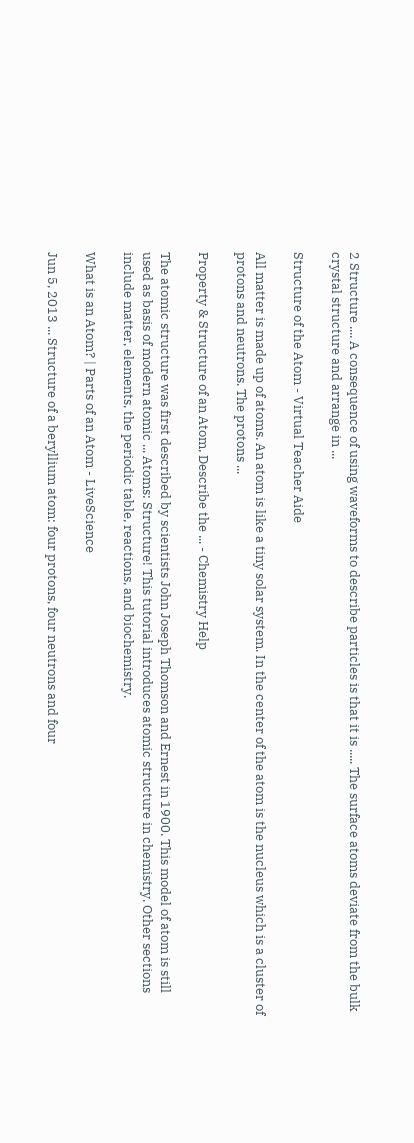2 Structure .... A consequence of using waveforms to describe particles is that it is ..... The surface atoms deviate from the bulk crystal structure and arrange in ...

Structure of the Atom - Virtual Teacher Aide

All matter is made up of atoms. An atom is like a tiny solar system. In the center of the atom is the nucleus which is a cluster of protons and neutrons. The protons ...

Property & Structure of an Atom, Describe the ... - Chemistry Help

The atomic structure was first described by scientists John Joseph Thomson and Ernest in 1900. This model of atom is still used as basis of modern atomic ... Atoms: Structure! This tutorial introduces atomic structure in chemistry. Other sections include matter, elements, the periodic table, reactions, and biochemistry.

What is an Atom? | Parts of an Atom - LiveScience

Jun 5, 2013 ... Structure of a beryllium atom: four protons, four neutrons and four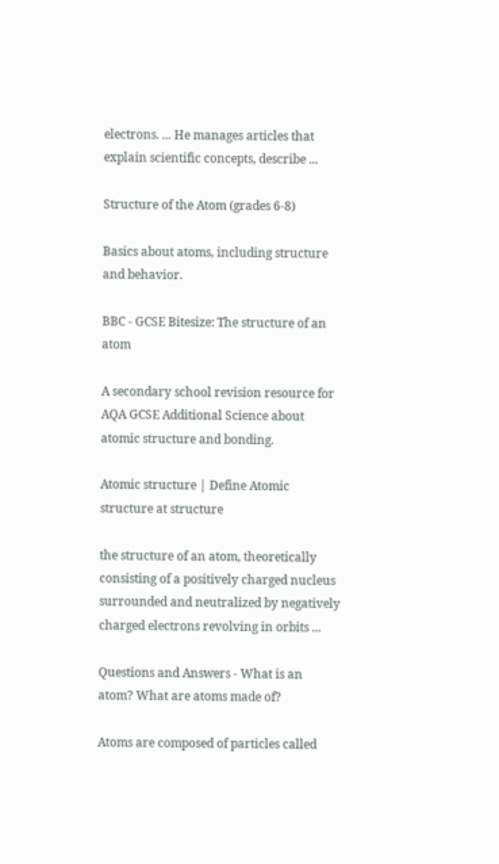electrons. ... He manages articles that explain scientific concepts, describe ...

Structure of the Atom (grades 6-8)

Basics about atoms, including structure and behavior.

BBC - GCSE Bitesize: The structure of an atom

A secondary school revision resource for AQA GCSE Additional Science about atomic structure and bonding.

Atomic structure | Define Atomic structure at structure

the structure of an atom, theoretically consisting of a positively charged nucleus surrounded and neutralized by negatively charged electrons revolving in orbits ...

Questions and Answers - What is an atom? What are atoms made of?

Atoms are composed of particles called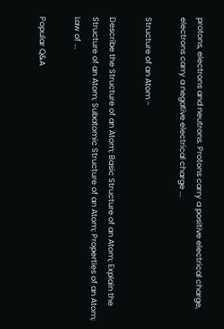protons, electrons and neutrons. Protons carry a positive electrical charge, electrons carry a negative electrical charge ...

Structure of an Atom -

Describe the Structure of an Atom; Basic Structure of an Atom; Explain the Structure of an Atom; Subatomic Structure of an Atom; Properties of an Atom; Law of ...

Popular Q&A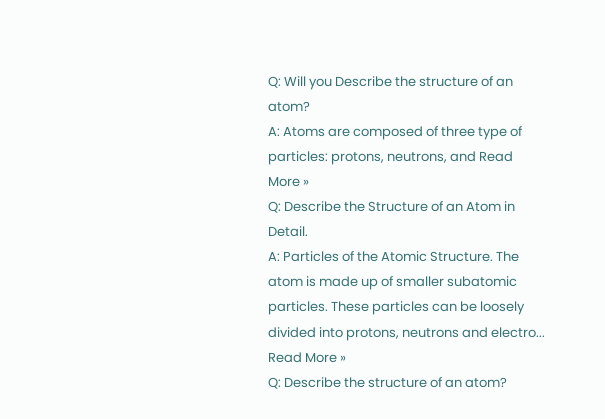Q: Will you Describe the structure of an atom?
A: Atoms are composed of three type of particles: protons, neutrons, and Read More »
Q: Describe the Structure of an Atom in Detail.
A: Particles of the Atomic Structure. The atom is made up of smaller subatomic particles. These particles can be loosely divided into protons, neutrons and electro... Read More »
Q: Describe the structure of an atom?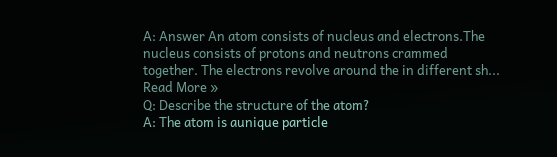A: Answer An atom consists of nucleus and electrons.The nucleus consists of protons and neutrons crammed together. The electrons revolve around the in different sh... Read More »
Q: Describe the structure of the atom?
A: The atom is aunique particle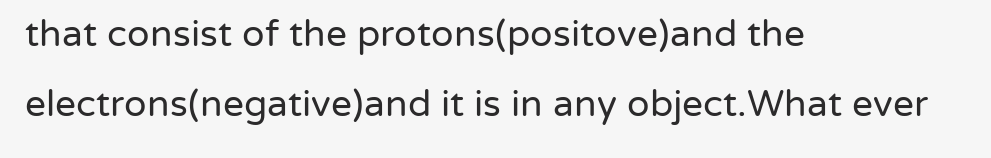that consist of the protons(positove)and the electrons(negative)and it is in any object.What ever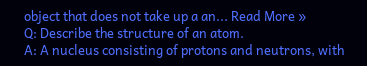object that does not take up a an... Read More »
Q: Describe the structure of an atom.
A: A nucleus consisting of protons and neutrons, with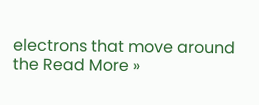electrons that move around the Read More »